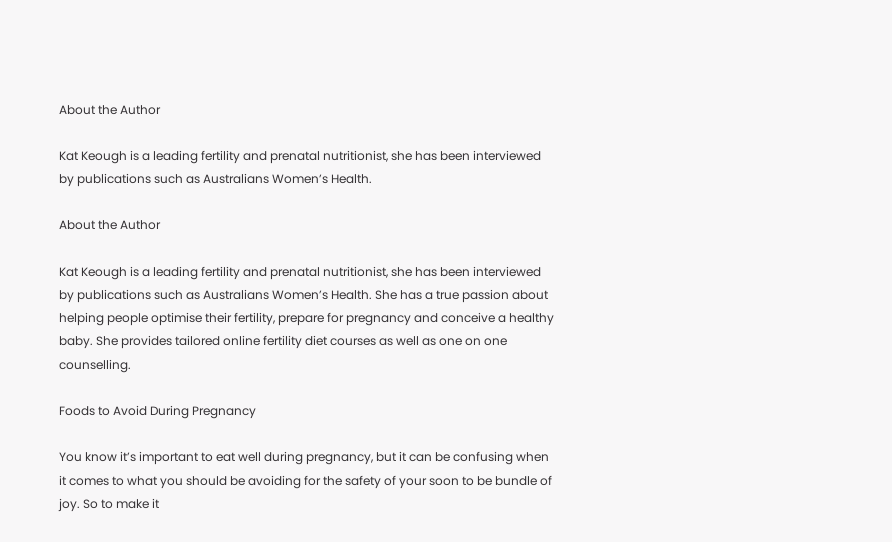About the Author

Kat Keough is a leading fertility and prenatal nutritionist, she has been interviewed by publications such as Australians Women’s Health.

About the Author

Kat Keough is a leading fertility and prenatal nutritionist, she has been interviewed by publications such as Australians Women’s Health. She has a true passion about helping people optimise their fertility, prepare for pregnancy and conceive a healthy baby. She provides tailored online fertility diet courses as well as one on one counselling.

Foods to Avoid During Pregnancy

You know it’s important to eat well during pregnancy, but it can be confusing when it comes to what you should be avoiding for the safety of your soon to be bundle of joy. So to make it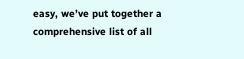easy, we’ve put together a comprehensive list of all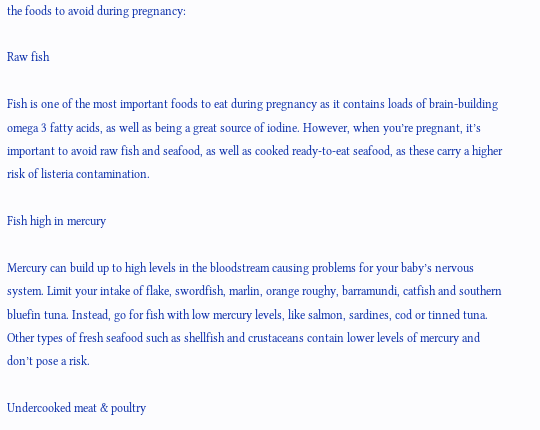the foods to avoid during pregnancy:

Raw fish

Fish is one of the most important foods to eat during pregnancy as it contains loads of brain-building omega 3 fatty acids, as well as being a great source of iodine. However, when you’re pregnant, it’s important to avoid raw fish and seafood, as well as cooked ready-to-eat seafood, as these carry a higher risk of listeria contamination.

Fish high in mercury

Mercury can build up to high levels in the bloodstream causing problems for your baby’s nervous system. Limit your intake of flake, swordfish, marlin, orange roughy, barramundi, catfish and southern bluefin tuna. Instead, go for fish with low mercury levels, like salmon, sardines, cod or tinned tuna. Other types of fresh seafood such as shellfish and crustaceans contain lower levels of mercury and don’t pose a risk.

Undercooked meat & poultry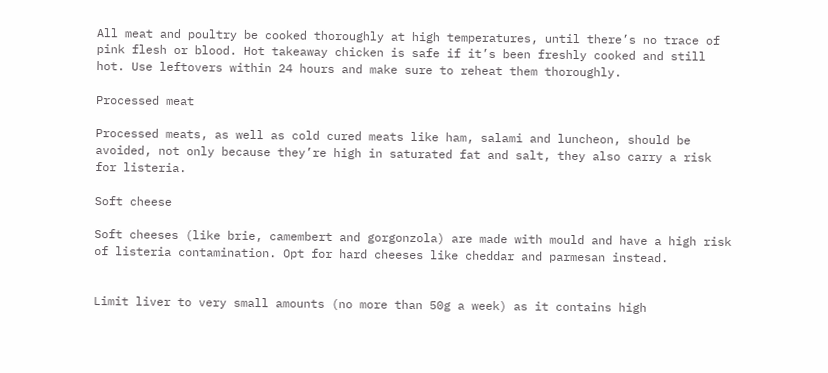All meat and poultry be cooked thoroughly at high temperatures, until there’s no trace of pink flesh or blood. Hot takeaway chicken is safe if it’s been freshly cooked and still hot. Use leftovers within 24 hours and make sure to reheat them thoroughly.

Processed meat

Processed meats, as well as cold cured meats like ham, salami and luncheon, should be avoided, not only because they’re high in saturated fat and salt, they also carry a risk for listeria.

Soft cheese

Soft cheeses (like brie, camembert and gorgonzola) are made with mould and have a high risk of listeria contamination. Opt for hard cheeses like cheddar and parmesan instead.


Limit liver to very small amounts (no more than 50g a week) as it contains high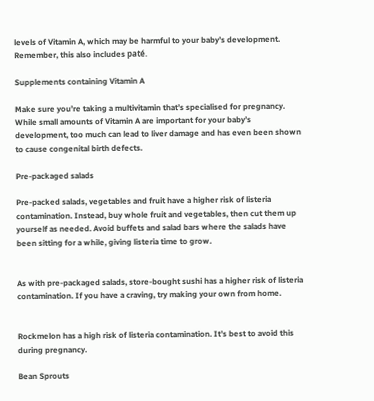levels of Vitamin A, which may be harmful to your baby’s development. Remember, this also includes paté.

Supplements containing Vitamin A

Make sure you’re taking a multivitamin that’s specialised for pregnancy. While small amounts of Vitamin A are important for your baby’s development, too much can lead to liver damage and has even been shown to cause congenital birth defects.

Pre-packaged salads

Pre-packed salads, vegetables and fruit have a higher risk of listeria contamination. Instead, buy whole fruit and vegetables, then cut them up yourself as needed. Avoid buffets and salad bars where the salads have been sitting for a while, giving listeria time to grow.


As with pre-packaged salads, store-bought sushi has a higher risk of listeria contamination. If you have a craving, try making your own from home.


Rockmelon has a high risk of listeria contamination. It’s best to avoid this during pregnancy.

Bean Sprouts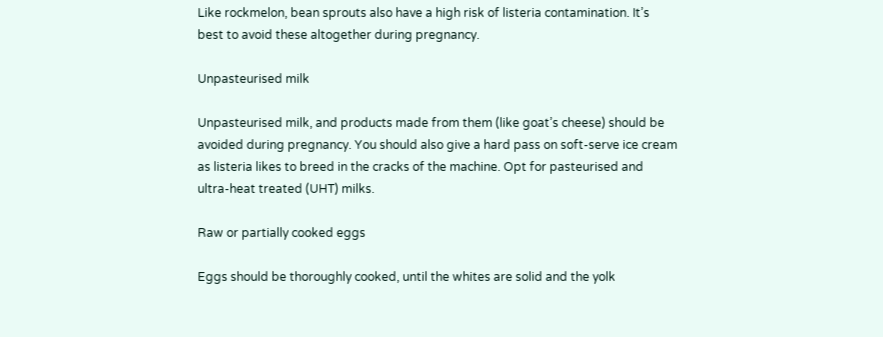Like rockmelon, bean sprouts also have a high risk of listeria contamination. It’s best to avoid these altogether during pregnancy.

Unpasteurised milk

Unpasteurised milk, and products made from them (like goat’s cheese) should be avoided during pregnancy. You should also give a hard pass on soft-serve ice cream as listeria likes to breed in the cracks of the machine. Opt for pasteurised and ultra-heat treated (UHT) milks.

Raw or partially cooked eggs

Eggs should be thoroughly cooked, until the whites are solid and the yolk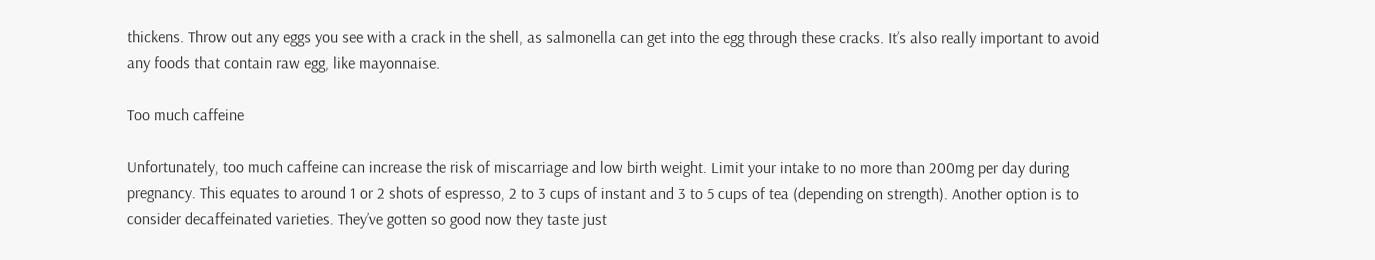thickens. Throw out any eggs you see with a crack in the shell, as salmonella can get into the egg through these cracks. It’s also really important to avoid any foods that contain raw egg, like mayonnaise.

Too much caffeine

Unfortunately, too much caffeine can increase the risk of miscarriage and low birth weight. Limit your intake to no more than 200mg per day during pregnancy. This equates to around 1 or 2 shots of espresso, 2 to 3 cups of instant and 3 to 5 cups of tea (depending on strength). Another option is to consider decaffeinated varieties. They’ve gotten so good now they taste just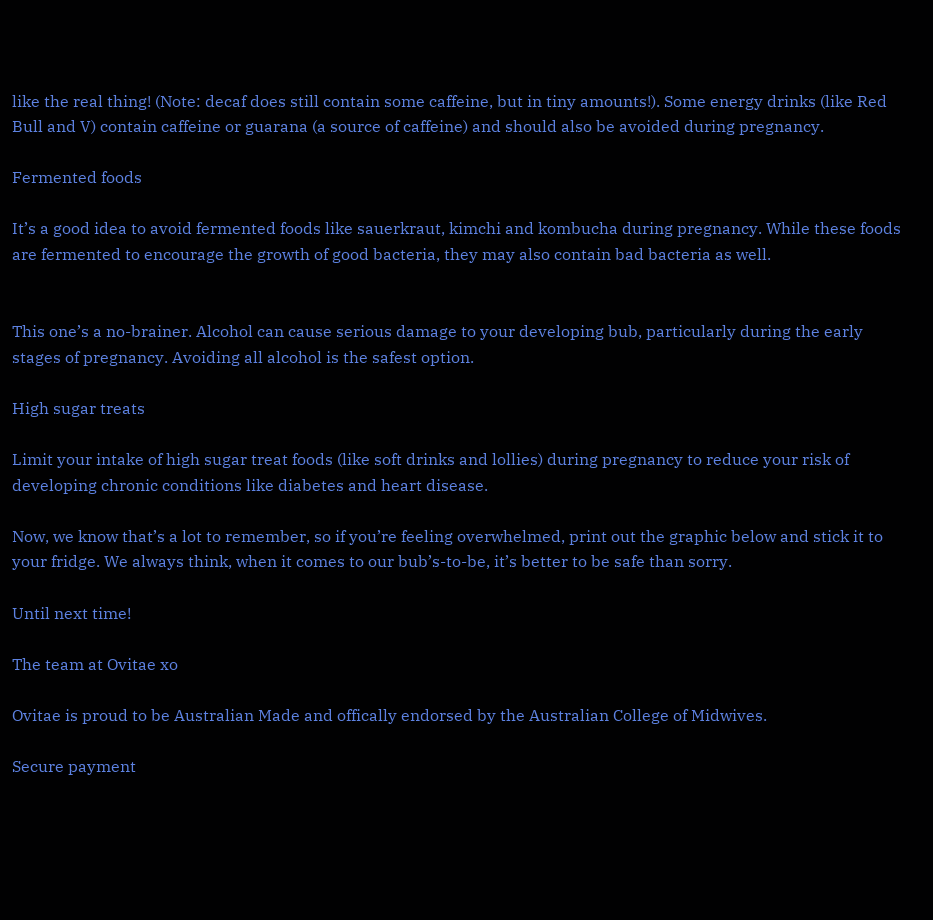like the real thing! (Note: decaf does still contain some caffeine, but in tiny amounts!). Some energy drinks (like Red Bull and V) contain caffeine or guarana (a source of caffeine) and should also be avoided during pregnancy.

Fermented foods

It’s a good idea to avoid fermented foods like sauerkraut, kimchi and kombucha during pregnancy. While these foods are fermented to encourage the growth of good bacteria, they may also contain bad bacteria as well.


This one’s a no-brainer. Alcohol can cause serious damage to your developing bub, particularly during the early stages of pregnancy. Avoiding all alcohol is the safest option.

High sugar treats

Limit your intake of high sugar treat foods (like soft drinks and lollies) during pregnancy to reduce your risk of developing chronic conditions like diabetes and heart disease.

Now, we know that’s a lot to remember, so if you’re feeling overwhelmed, print out the graphic below and stick it to your fridge. We always think, when it comes to our bub’s-to-be, it’s better to be safe than sorry.

Until next time!

The team at Ovitae xo

Ovitae is proud to be Australian Made and offically endorsed by the Australian College of Midwives.

Secure payment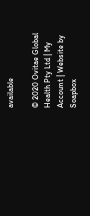available

© 2020 Ovitae Global Health Pty Ltd | My Account | Website by Soapbox